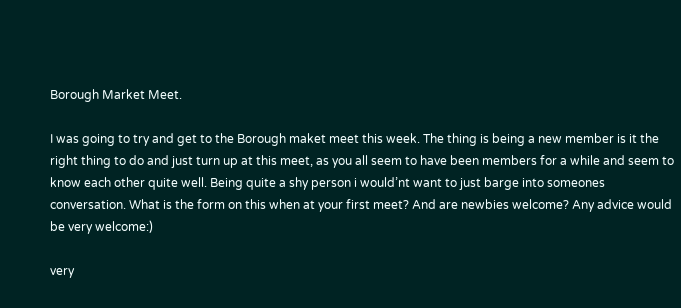Borough Market Meet.

I was going to try and get to the Borough maket meet this week. The thing is being a new member is it the right thing to do and just turn up at this meet, as you all seem to have been members for a while and seem to know each other quite well. Being quite a shy person i would’nt want to just barge into someones conversation. What is the form on this when at your first meet? And are newbies welcome? Any advice would be very welcome:)

very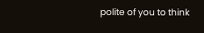polite of you to think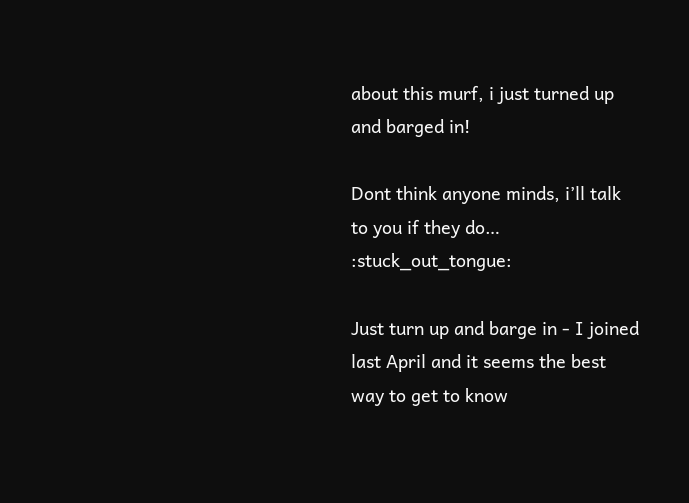about this murf, i just turned up and barged in!

Dont think anyone minds, i’ll talk to you if they do… :stuck_out_tongue:

Just turn up and barge in - I joined last April and it seems the best way to get to know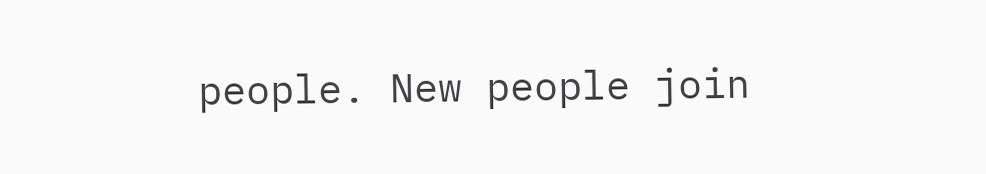people. New people join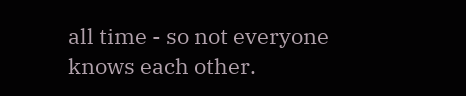all time - so not everyone knows each other.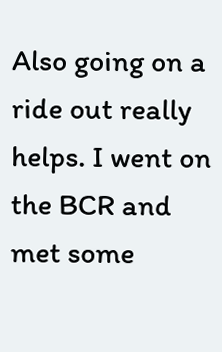Also going on a ride out really helps. I went on the BCR and met some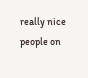really nice people on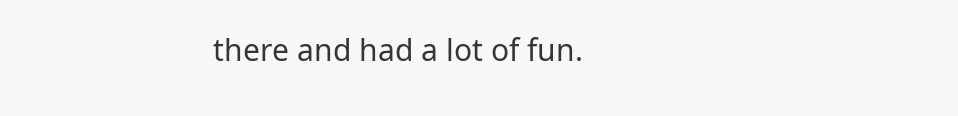there and had a lot of fun.